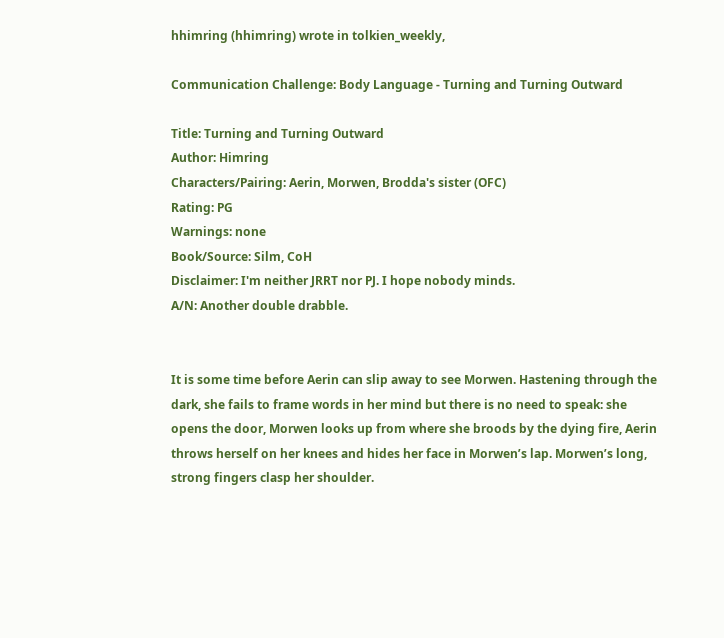hhimring (hhimring) wrote in tolkien_weekly,

Communication Challenge: Body Language - Turning and Turning Outward

Title: Turning and Turning Outward
Author: Himring
Characters/Pairing: Aerin, Morwen, Brodda's sister (OFC)
Rating: PG
Warnings: none
Book/Source: Silm, CoH
Disclaimer: I'm neither JRRT nor PJ. I hope nobody minds.
A/N: Another double drabble.


It is some time before Aerin can slip away to see Morwen. Hastening through the dark, she fails to frame words in her mind but there is no need to speak: she opens the door, Morwen looks up from where she broods by the dying fire, Aerin throws herself on her knees and hides her face in Morwen’s lap. Morwen’s long, strong fingers clasp her shoulder.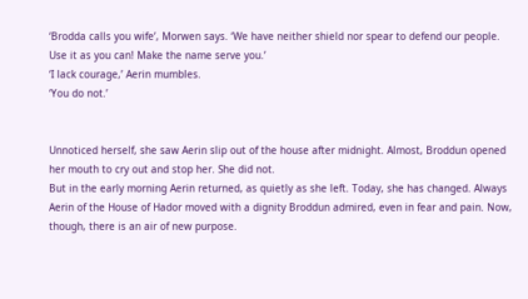‘Brodda calls you wife’, Morwen says. ‘We have neither shield nor spear to defend our people. Use it as you can! Make the name serve you.’
‘I lack courage,’ Aerin mumbles.
‘You do not.’


Unnoticed herself, she saw Aerin slip out of the house after midnight. Almost, Broddun opened her mouth to cry out and stop her. She did not.
But in the early morning Aerin returned, as quietly as she left. Today, she has changed. Always Aerin of the House of Hador moved with a dignity Broddun admired, even in fear and pain. Now, though, there is an air of new purpose.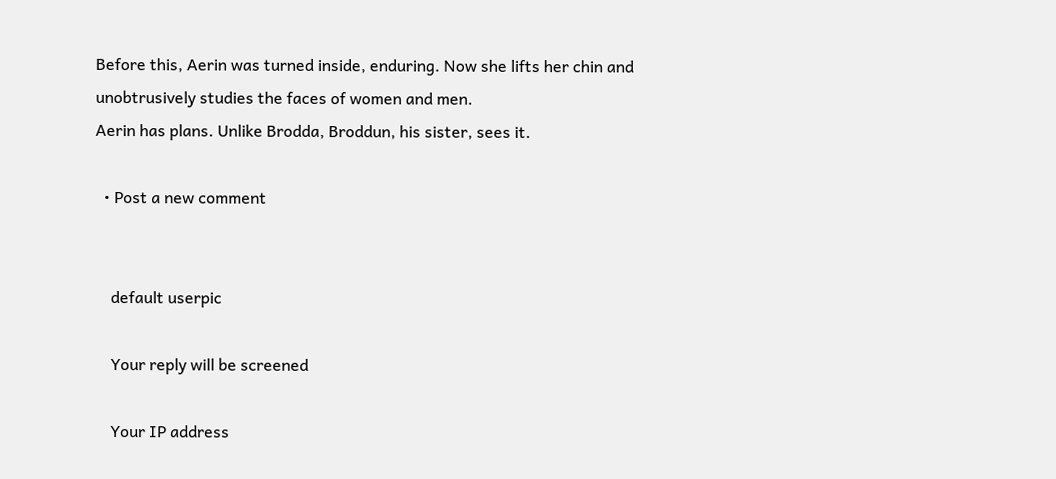Before this, Aerin was turned inside, enduring. Now she lifts her chin and unobtrusively studies the faces of women and men.
Aerin has plans. Unlike Brodda, Broddun, his sister, sees it.

  • Post a new comment


    default userpic

    Your reply will be screened

    Your IP address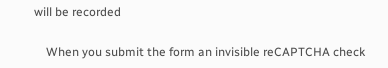will be recorded

    When you submit the form an invisible reCAPTCHA check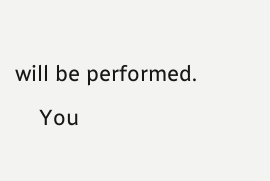will be performed.
    You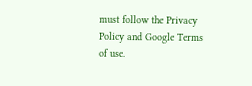must follow the Privacy Policy and Google Terms of use.